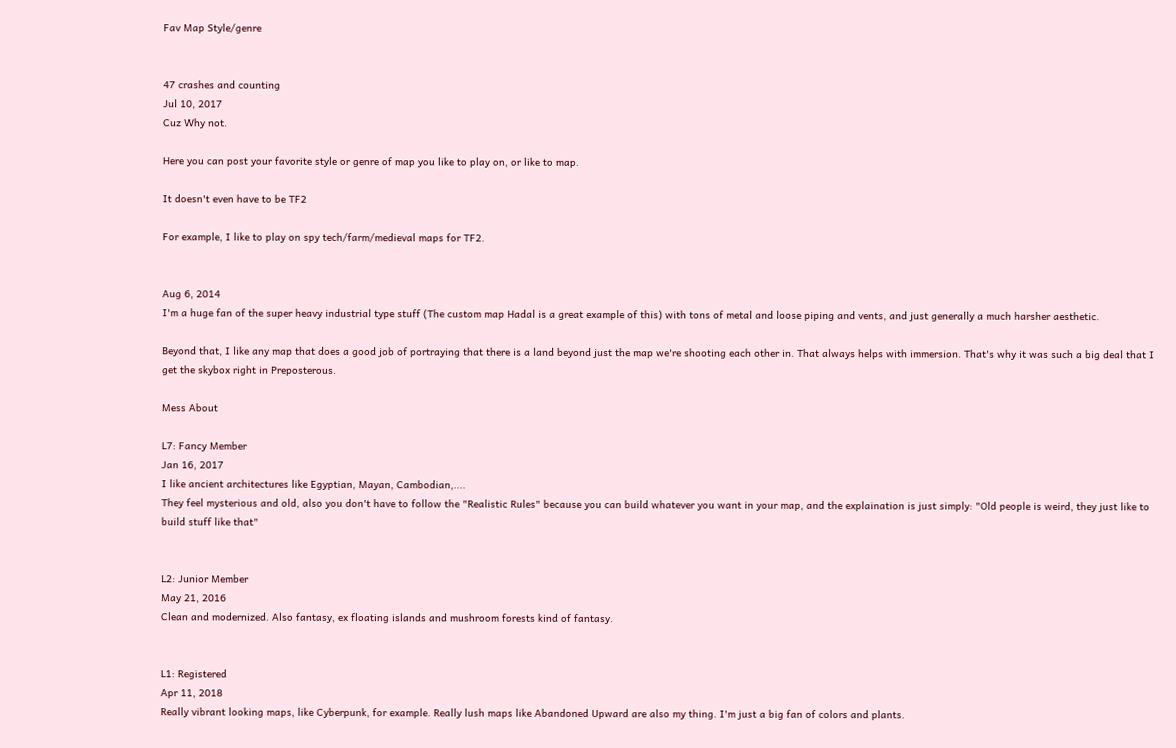Fav Map Style/genre


47 crashes and counting
Jul 10, 2017
Cuz Why not.

Here you can post your favorite style or genre of map you like to play on, or like to map.

It doesn't even have to be TF2

For example, I like to play on spy tech/farm/medieval maps for TF2.


Aug 6, 2014
I'm a huge fan of the super heavy industrial type stuff (The custom map Hadal is a great example of this) with tons of metal and loose piping and vents, and just generally a much harsher aesthetic.

Beyond that, I like any map that does a good job of portraying that there is a land beyond just the map we're shooting each other in. That always helps with immersion. That's why it was such a big deal that I get the skybox right in Preposterous.

Mess About

L7: Fancy Member
Jan 16, 2017
I like ancient architectures like Egyptian, Mayan, Cambodian,....
They feel mysterious and old, also you don't have to follow the "Realistic Rules" because you can build whatever you want in your map, and the explaination is just simply: "Old people is weird, they just like to build stuff like that"


L2: Junior Member
May 21, 2016
Clean and modernized. Also fantasy, ex floating islands and mushroom forests kind of fantasy.


L1: Registered
Apr 11, 2018
Really vibrant looking maps, like Cyberpunk, for example. Really lush maps like Abandoned Upward are also my thing. I'm just a big fan of colors and plants.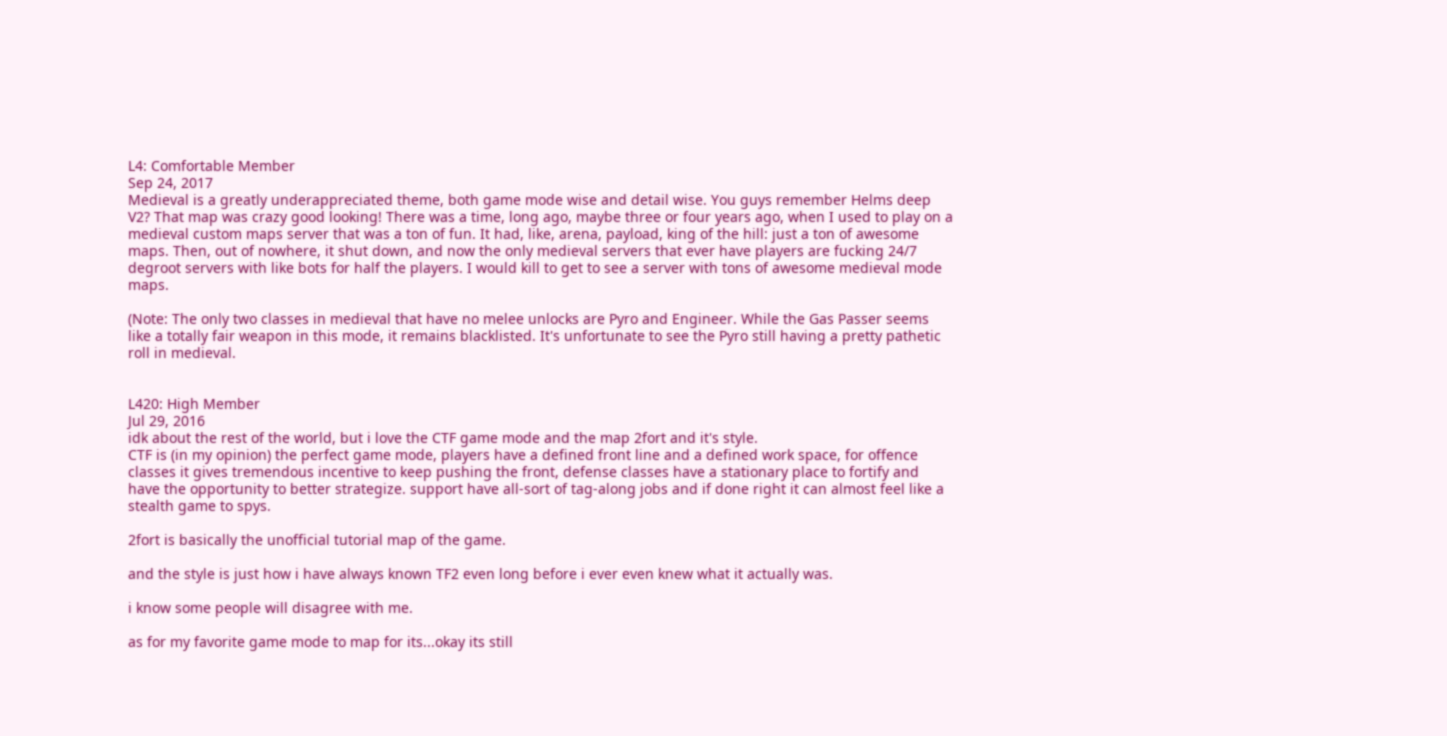L4: Comfortable Member
Sep 24, 2017
Medieval is a greatly underappreciated theme, both game mode wise and detail wise. You guys remember Helms deep V2? That map was crazy good looking! There was a time, long ago, maybe three or four years ago, when I used to play on a medieval custom maps server that was a ton of fun. It had, like, arena, payload, king of the hill: just a ton of awesome maps. Then, out of nowhere, it shut down, and now the only medieval servers that ever have players are fucking 24/7 degroot servers with like bots for half the players. I would kill to get to see a server with tons of awesome medieval mode maps.

(Note: The only two classes in medieval that have no melee unlocks are Pyro and Engineer. While the Gas Passer seems like a totally fair weapon in this mode, it remains blacklisted. It's unfortunate to see the Pyro still having a pretty pathetic roll in medieval.


L420: High Member
Jul 29, 2016
idk about the rest of the world, but i love the CTF game mode and the map 2fort and it's style.
CTF is (in my opinion) the perfect game mode, players have a defined front line and a defined work space, for offence classes it gives tremendous incentive to keep pushing the front, defense classes have a stationary place to fortify and have the opportunity to better strategize. support have all-sort of tag-along jobs and if done right it can almost feel like a stealth game to spys.

2fort is basically the unofficial tutorial map of the game.

and the style is just how i have always known TF2 even long before i ever even knew what it actually was.

i know some people will disagree with me.

as for my favorite game mode to map for its...okay its still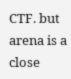CTF. but arena is a close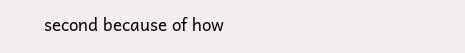second because of how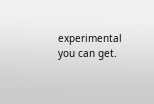experimental you can get.